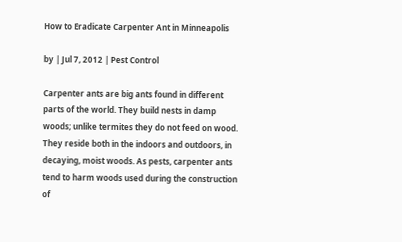How to Eradicate Carpenter Ant in Minneapolis

by | Jul 7, 2012 | Pest Control

Carpenter ants are big ants found in different parts of the world. They build nests in damp woods; unlike termites they do not feed on wood. They reside both in the indoors and outdoors, in decaying, moist woods. As pests, carpenter ants tend to harm woods used during the construction of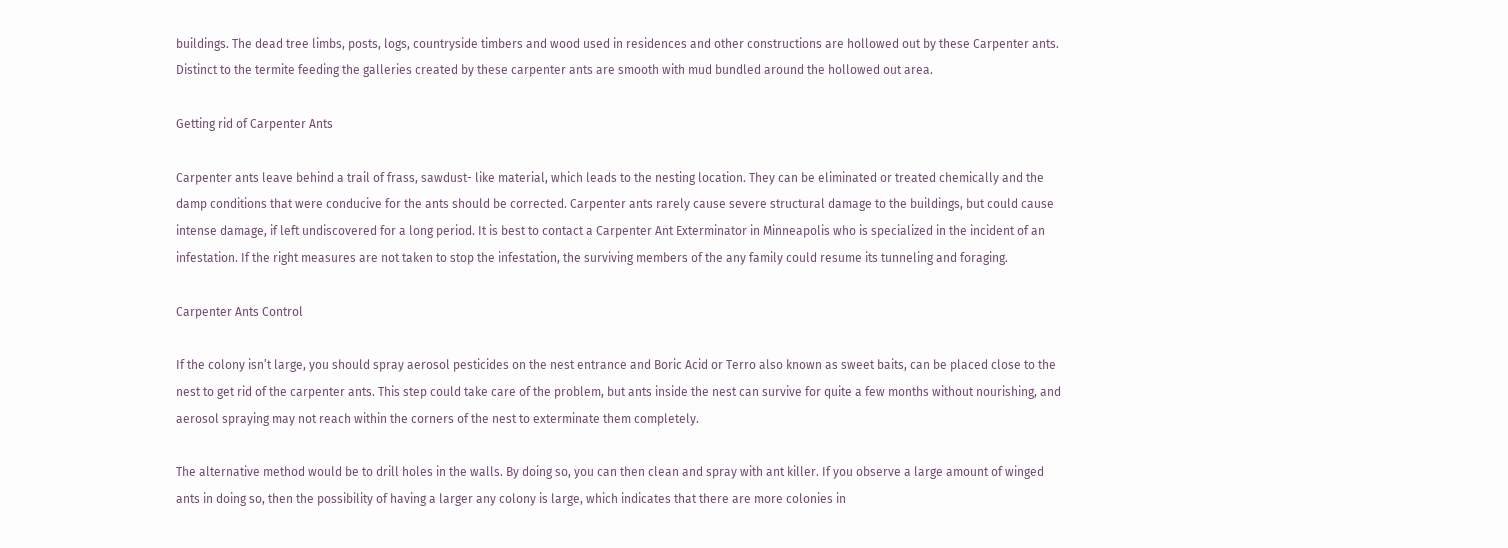buildings. The dead tree limbs, posts, logs, countryside timbers and wood used in residences and other constructions are hollowed out by these Carpenter ants. Distinct to the termite feeding the galleries created by these carpenter ants are smooth with mud bundled around the hollowed out area.

Getting rid of Carpenter Ants

Carpenter ants leave behind a trail of frass, sawdust- like material, which leads to the nesting location. They can be eliminated or treated chemically and the damp conditions that were conducive for the ants should be corrected. Carpenter ants rarely cause severe structural damage to the buildings, but could cause intense damage, if left undiscovered for a long period. It is best to contact a Carpenter Ant Exterminator in Minneapolis who is specialized in the incident of an infestation. If the right measures are not taken to stop the infestation, the surviving members of the any family could resume its tunneling and foraging.

Carpenter Ants Control

If the colony isn’t large, you should spray aerosol pesticides on the nest entrance and Boric Acid or Terro also known as sweet baits, can be placed close to the nest to get rid of the carpenter ants. This step could take care of the problem, but ants inside the nest can survive for quite a few months without nourishing, and aerosol spraying may not reach within the corners of the nest to exterminate them completely.

The alternative method would be to drill holes in the walls. By doing so, you can then clean and spray with ant killer. If you observe a large amount of winged ants in doing so, then the possibility of having a larger any colony is large, which indicates that there are more colonies in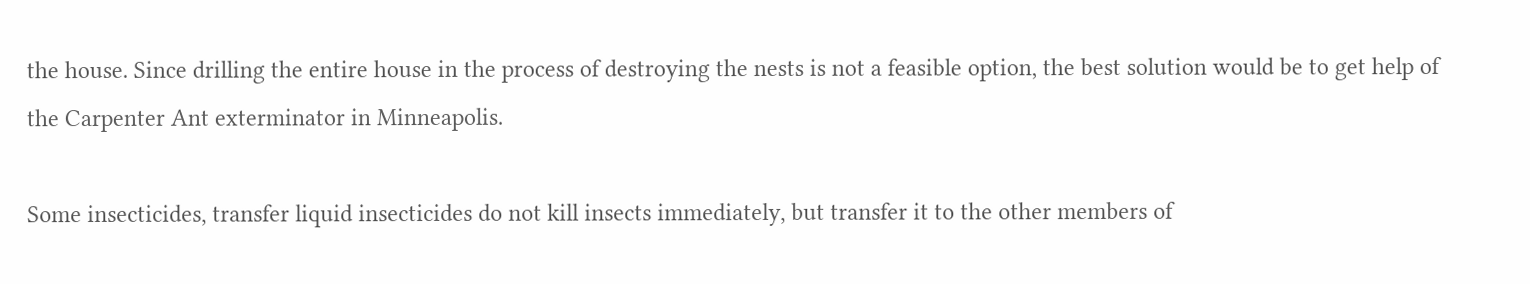the house. Since drilling the entire house in the process of destroying the nests is not a feasible option, the best solution would be to get help of the Carpenter Ant exterminator in Minneapolis.

Some insecticides, transfer liquid insecticides do not kill insects immediately, but transfer it to the other members of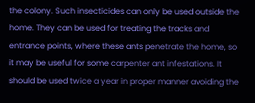the colony. Such insecticides can only be used outside the home. They can be used for treating the tracks and entrance points, where these ants penetrate the home, so it may be useful for some carpenter ant infestations. It should be used twice a year in proper manner avoiding the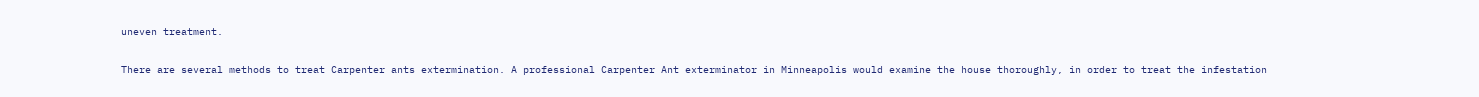uneven treatment.

There are several methods to treat Carpenter ants extermination. A professional Carpenter Ant exterminator in Minneapolis would examine the house thoroughly, in order to treat the infestation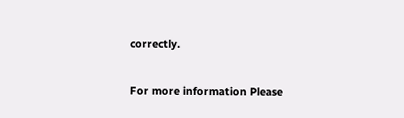correctly.

For more information Please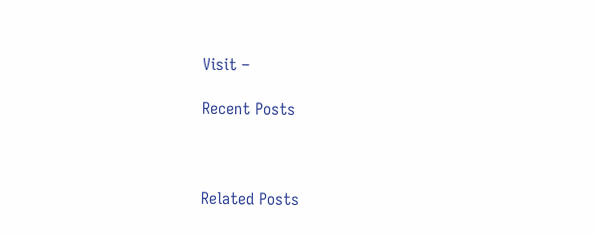Visit –

Recent Posts



Related Posts